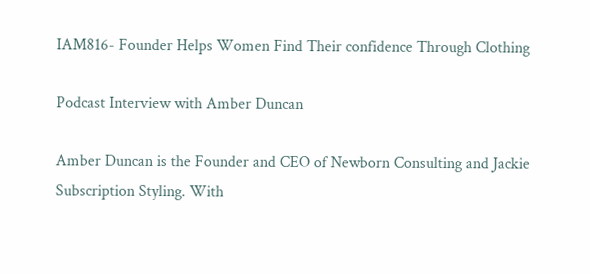IAM816- Founder Helps Women Find Their confidence Through Clothing

Podcast Interview with Amber Duncan

Amber Duncan is the Founder and CEO of Newborn Consulting and Jackie Subscription Styling. With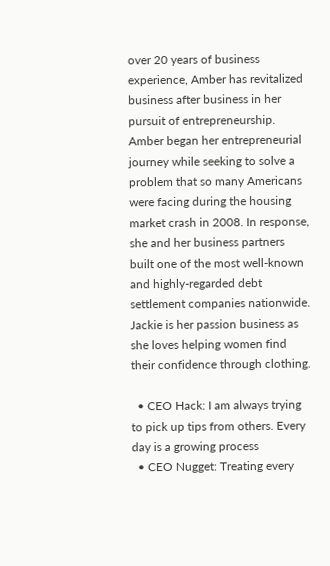over 20 years of business experience, Amber has revitalized business after business in her pursuit of entrepreneurship. Amber began her entrepreneurial journey while seeking to solve a problem that so many Americans were facing during the housing market crash in 2008. In response, she and her business partners built one of the most well-known and highly-regarded debt settlement companies nationwide. Jackie is her passion business as she loves helping women find their confidence through clothing.

  • CEO Hack: I am always trying to pick up tips from others. Every day is a growing process
  • CEO Nugget: Treating every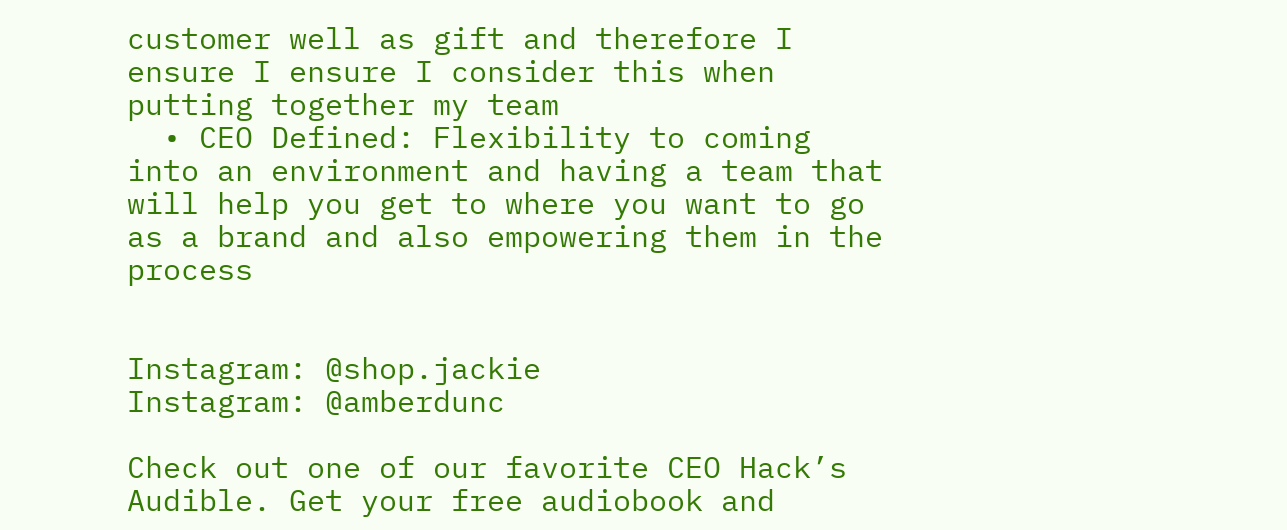customer well as gift and therefore I ensure I ensure I consider this when putting together my team
  • CEO Defined: Flexibility to coming into an environment and having a team that will help you get to where you want to go as a brand and also empowering them in the process


Instagram: @shop.jackie
Instagram: @amberdunc

Check out one of our favorite CEO Hack’s Audible. Get your free audiobook and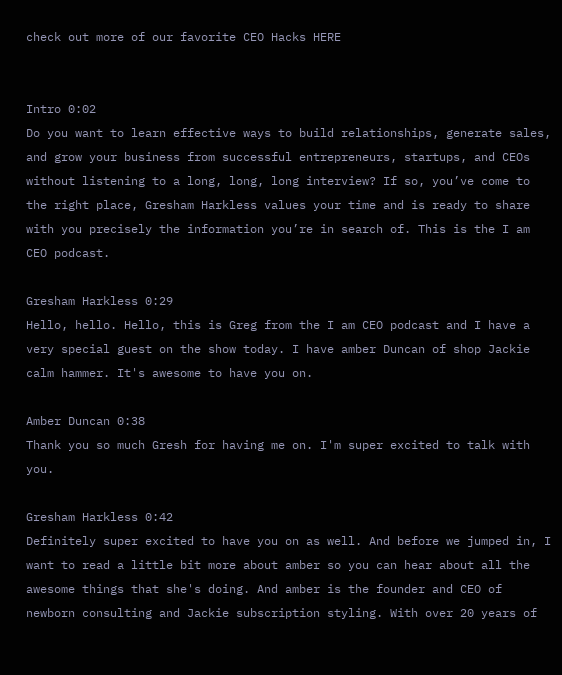check out more of our favorite CEO Hacks HERE


Intro 0:02
Do you want to learn effective ways to build relationships, generate sales, and grow your business from successful entrepreneurs, startups, and CEOs without listening to a long, long, long interview? If so, you’ve come to the right place, Gresham Harkless values your time and is ready to share with you precisely the information you’re in search of. This is the I am CEO podcast.

Gresham Harkless 0:29
Hello, hello. Hello, this is Greg from the I am CEO podcast and I have a very special guest on the show today. I have amber Duncan of shop Jackie calm hammer. It's awesome to have you on.

Amber Duncan 0:38
Thank you so much Gresh for having me on. I'm super excited to talk with you.

Gresham Harkless 0:42
Definitely super excited to have you on as well. And before we jumped in, I want to read a little bit more about amber so you can hear about all the awesome things that she's doing. And amber is the founder and CEO of newborn consulting and Jackie subscription styling. With over 20 years of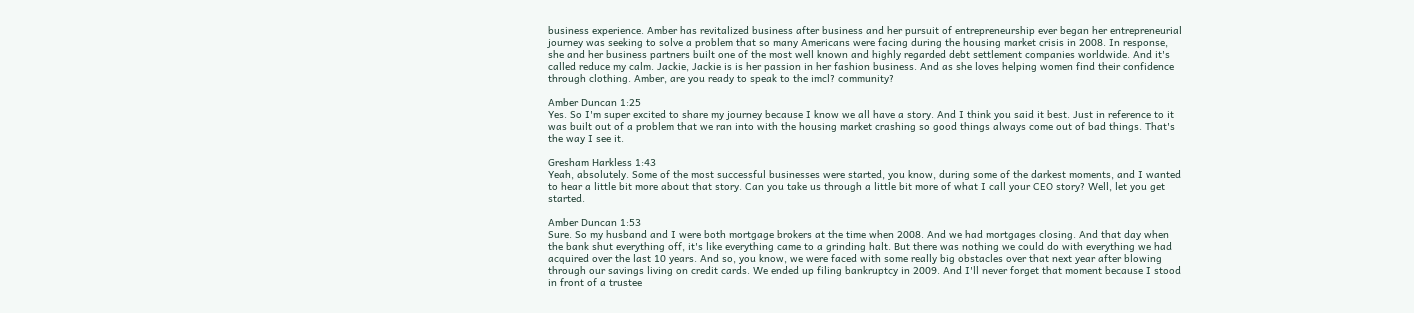business experience. Amber has revitalized business after business and her pursuit of entrepreneurship ever began her entrepreneurial journey was seeking to solve a problem that so many Americans were facing during the housing market crisis in 2008. In response, she and her business partners built one of the most well known and highly regarded debt settlement companies worldwide. And it's called reduce my calm. Jackie, Jackie is is her passion in her fashion business. And as she loves helping women find their confidence through clothing. Amber, are you ready to speak to the imcl? community?

Amber Duncan 1:25
Yes. So I'm super excited to share my journey because I know we all have a story. And I think you said it best. Just in reference to it was built out of a problem that we ran into with the housing market crashing so good things always come out of bad things. That's the way I see it.

Gresham Harkless 1:43
Yeah, absolutely. Some of the most successful businesses were started, you know, during some of the darkest moments, and I wanted to hear a little bit more about that story. Can you take us through a little bit more of what I call your CEO story? Well, let you get started.

Amber Duncan 1:53
Sure. So my husband and I were both mortgage brokers at the time when 2008. And we had mortgages closing. And that day when the bank shut everything off, it's like everything came to a grinding halt. But there was nothing we could do with everything we had acquired over the last 10 years. And so, you know, we were faced with some really big obstacles over that next year after blowing through our savings living on credit cards. We ended up filing bankruptcy in 2009. And I'll never forget that moment because I stood in front of a trustee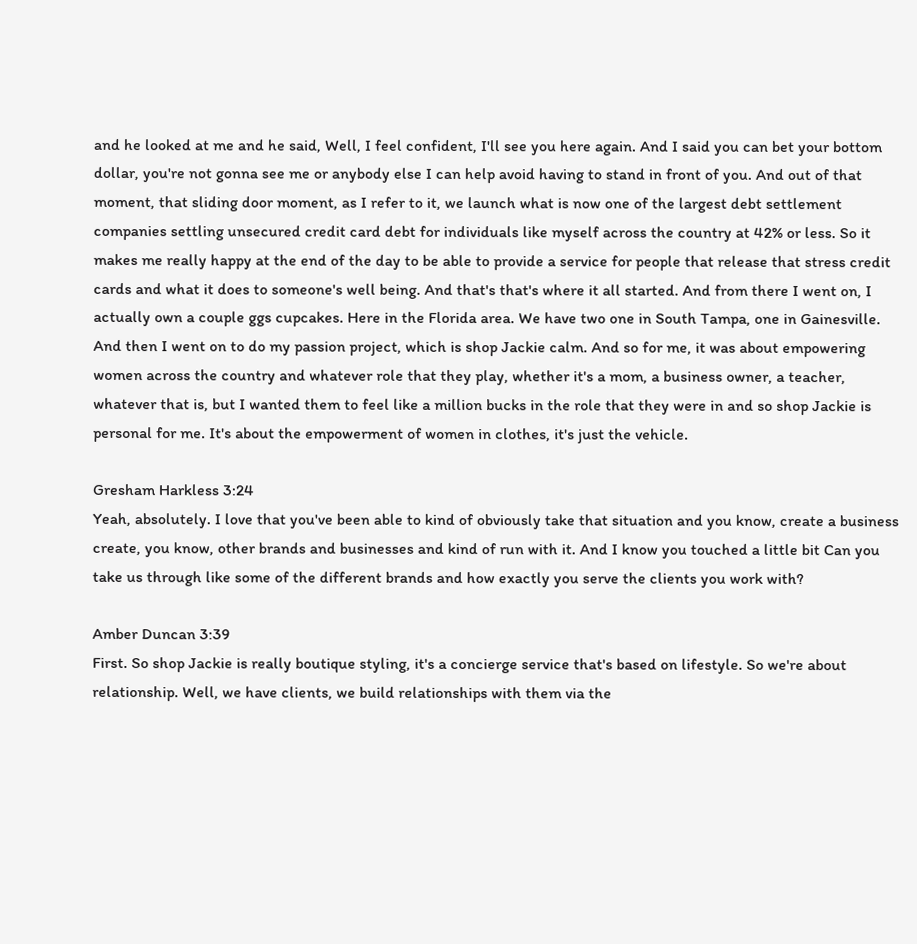and he looked at me and he said, Well, I feel confident, I'll see you here again. And I said you can bet your bottom dollar, you're not gonna see me or anybody else I can help avoid having to stand in front of you. And out of that moment, that sliding door moment, as I refer to it, we launch what is now one of the largest debt settlement companies settling unsecured credit card debt for individuals like myself across the country at 42% or less. So it makes me really happy at the end of the day to be able to provide a service for people that release that stress credit cards and what it does to someone's well being. And that's that's where it all started. And from there I went on, I actually own a couple ggs cupcakes. Here in the Florida area. We have two one in South Tampa, one in Gainesville. And then I went on to do my passion project, which is shop Jackie calm. And so for me, it was about empowering women across the country and whatever role that they play, whether it's a mom, a business owner, a teacher, whatever that is, but I wanted them to feel like a million bucks in the role that they were in and so shop Jackie is personal for me. It's about the empowerment of women in clothes, it's just the vehicle.

Gresham Harkless 3:24
Yeah, absolutely. I love that you've been able to kind of obviously take that situation and you know, create a business create, you know, other brands and businesses and kind of run with it. And I know you touched a little bit Can you take us through like some of the different brands and how exactly you serve the clients you work with?

Amber Duncan 3:39
First. So shop Jackie is really boutique styling, it's a concierge service that's based on lifestyle. So we're about relationship. Well, we have clients, we build relationships with them via the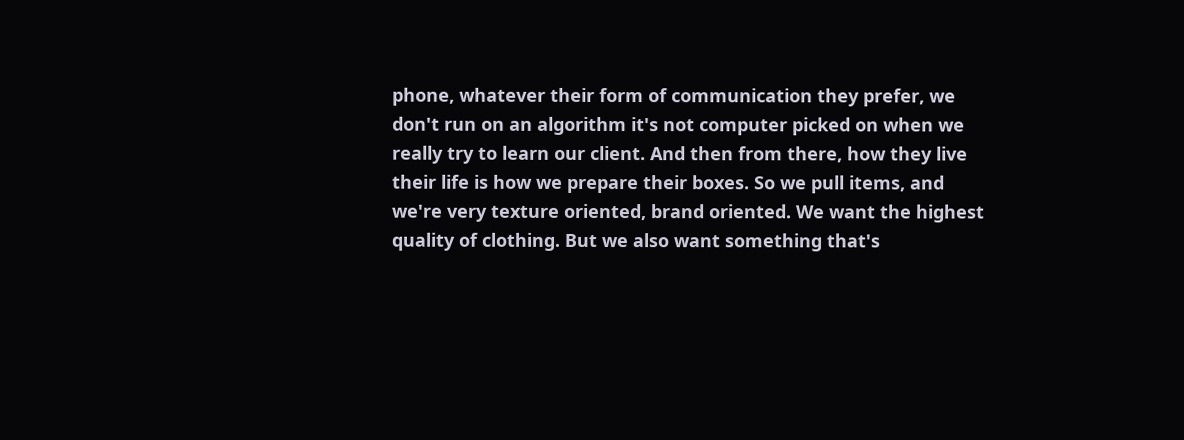phone, whatever their form of communication they prefer, we don't run on an algorithm it's not computer picked on when we really try to learn our client. And then from there, how they live their life is how we prepare their boxes. So we pull items, and we're very texture oriented, brand oriented. We want the highest quality of clothing. But we also want something that's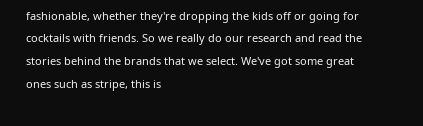fashionable, whether they're dropping the kids off or going for cocktails with friends. So we really do our research and read the stories behind the brands that we select. We've got some great ones such as stripe, this is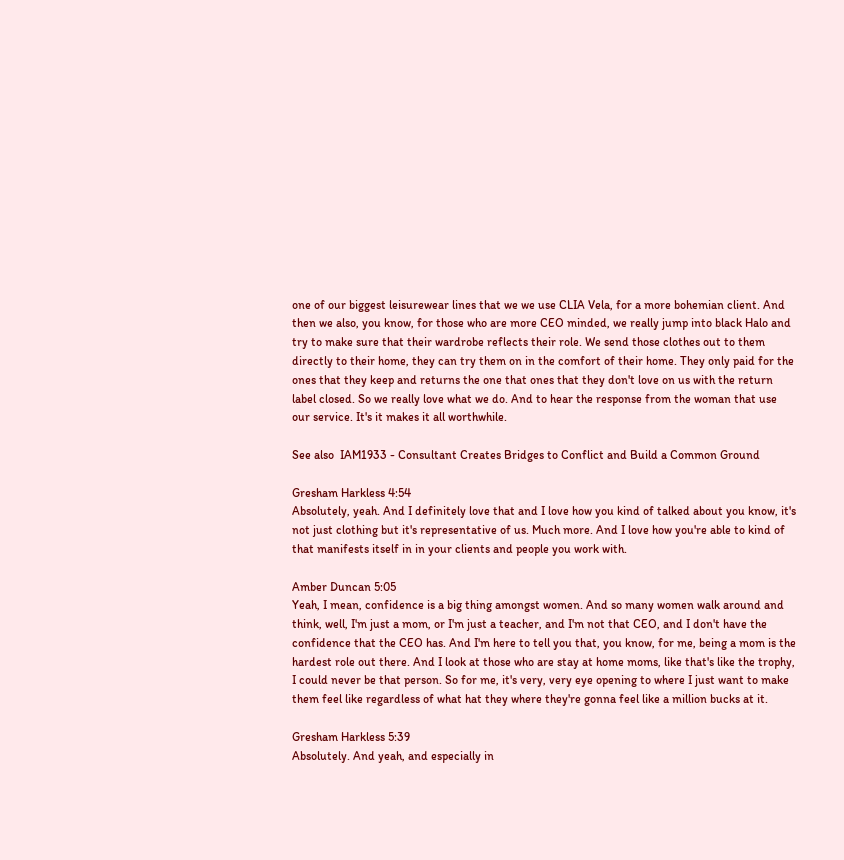one of our biggest leisurewear lines that we we use CLIA Vela, for a more bohemian client. And then we also, you know, for those who are more CEO minded, we really jump into black Halo and try to make sure that their wardrobe reflects their role. We send those clothes out to them directly to their home, they can try them on in the comfort of their home. They only paid for the ones that they keep and returns the one that ones that they don't love on us with the return label closed. So we really love what we do. And to hear the response from the woman that use our service. It's it makes it all worthwhile.

See also  IAM1933 - Consultant Creates Bridges to Conflict and Build a Common Ground

Gresham Harkless 4:54
Absolutely, yeah. And I definitely love that and I love how you kind of talked about you know, it's not just clothing but it's representative of us. Much more. And I love how you're able to kind of that manifests itself in in your clients and people you work with.

Amber Duncan 5:05
Yeah, I mean, confidence is a big thing amongst women. And so many women walk around and think, well, I'm just a mom, or I'm just a teacher, and I'm not that CEO, and I don't have the confidence that the CEO has. And I'm here to tell you that, you know, for me, being a mom is the hardest role out there. And I look at those who are stay at home moms, like that's like the trophy, I could never be that person. So for me, it's very, very eye opening to where I just want to make them feel like regardless of what hat they where they're gonna feel like a million bucks at it.

Gresham Harkless 5:39
Absolutely. And yeah, and especially in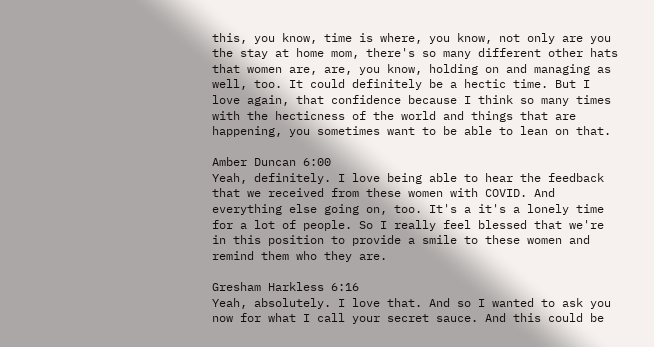this, you know, time is where, you know, not only are you the stay at home mom, there's so many different other hats that women are, are, you know, holding on and managing as well, too. It could definitely be a hectic time. But I love again, that confidence because I think so many times with the hecticness of the world and things that are happening, you sometimes want to be able to lean on that.

Amber Duncan 6:00
Yeah, definitely. I love being able to hear the feedback that we received from these women with COVID. And everything else going on, too. It's a it's a lonely time for a lot of people. So I really feel blessed that we're in this position to provide a smile to these women and remind them who they are.

Gresham Harkless 6:16
Yeah, absolutely. I love that. And so I wanted to ask you now for what I call your secret sauce. And this could be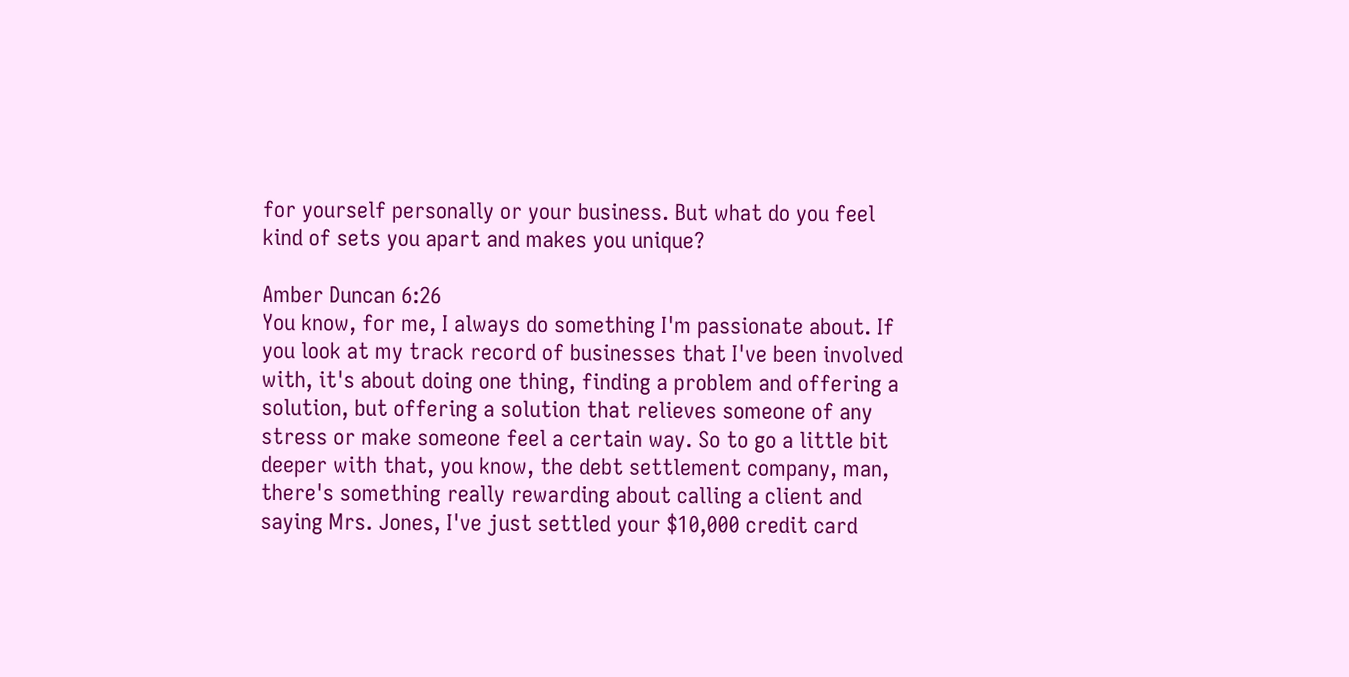for yourself personally or your business. But what do you feel kind of sets you apart and makes you unique?

Amber Duncan 6:26
You know, for me, I always do something I'm passionate about. If you look at my track record of businesses that I've been involved with, it's about doing one thing, finding a problem and offering a solution, but offering a solution that relieves someone of any stress or make someone feel a certain way. So to go a little bit deeper with that, you know, the debt settlement company, man, there's something really rewarding about calling a client and saying Mrs. Jones, I've just settled your $10,000 credit card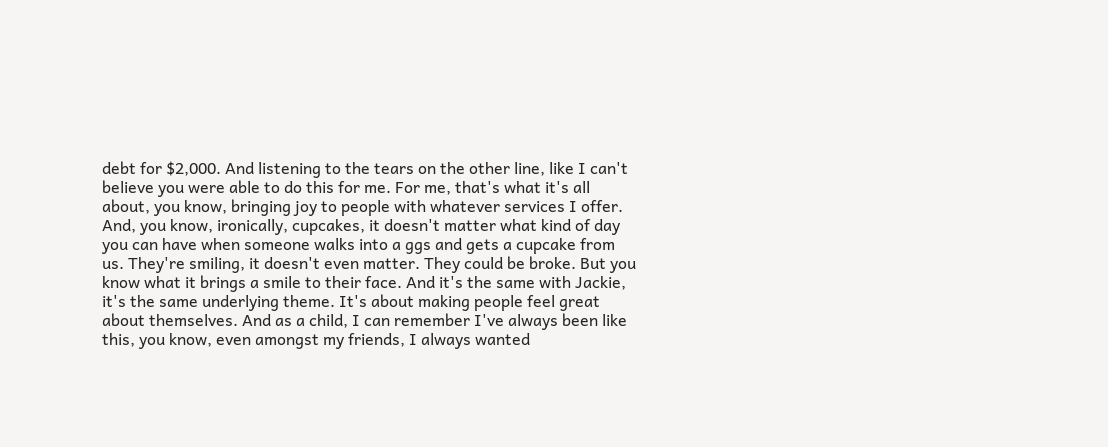debt for $2,000. And listening to the tears on the other line, like I can't believe you were able to do this for me. For me, that's what it's all about, you know, bringing joy to people with whatever services I offer. And, you know, ironically, cupcakes, it doesn't matter what kind of day you can have when someone walks into a ggs and gets a cupcake from us. They're smiling, it doesn't even matter. They could be broke. But you know what it brings a smile to their face. And it's the same with Jackie, it's the same underlying theme. It's about making people feel great about themselves. And as a child, I can remember I've always been like this, you know, even amongst my friends, I always wanted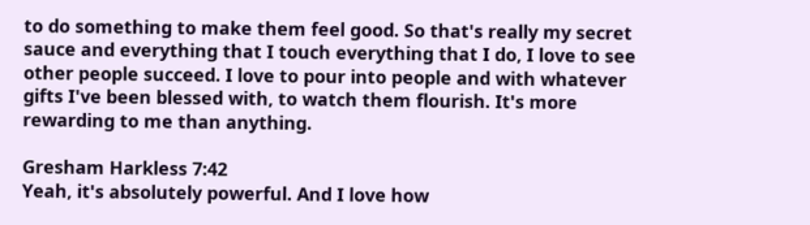to do something to make them feel good. So that's really my secret sauce and everything that I touch everything that I do, I love to see other people succeed. I love to pour into people and with whatever gifts I've been blessed with, to watch them flourish. It's more rewarding to me than anything.

Gresham Harkless 7:42
Yeah, it's absolutely powerful. And I love how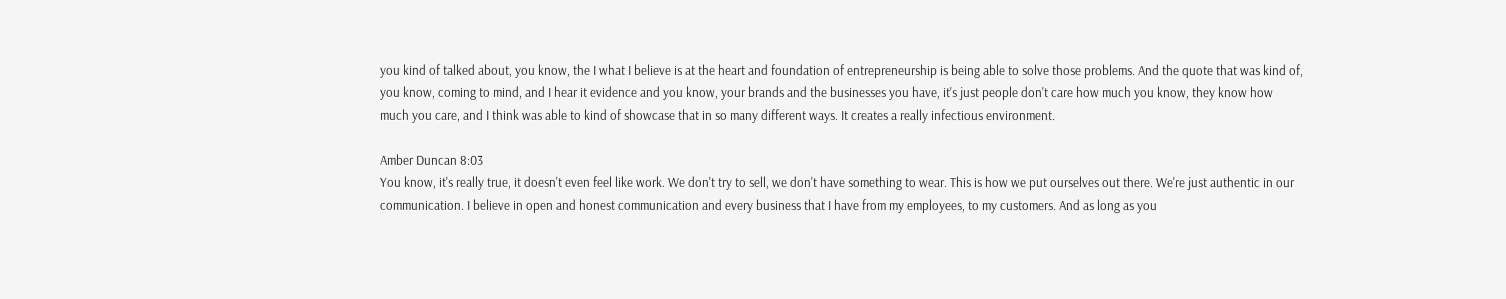you kind of talked about, you know, the I what I believe is at the heart and foundation of entrepreneurship is being able to solve those problems. And the quote that was kind of, you know, coming to mind, and I hear it evidence and you know, your brands and the businesses you have, it's just people don't care how much you know, they know how much you care, and I think was able to kind of showcase that in so many different ways. It creates a really infectious environment.

Amber Duncan 8:03
You know, it's really true, it doesn't even feel like work. We don't try to sell, we don't have something to wear. This is how we put ourselves out there. We're just authentic in our communication. I believe in open and honest communication and every business that I have from my employees, to my customers. And as long as you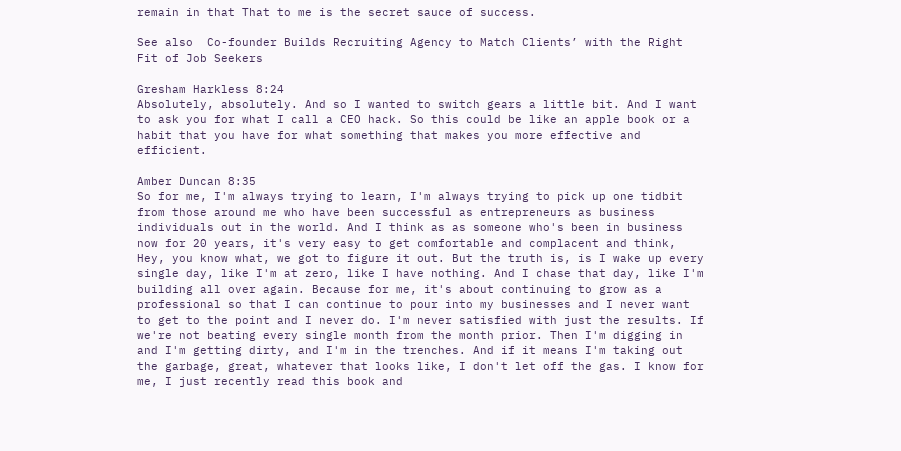remain in that That to me is the secret sauce of success.

See also  Co-founder Builds Recruiting Agency to Match Clients’ with the Right Fit of Job Seekers

Gresham Harkless 8:24
Absolutely, absolutely. And so I wanted to switch gears a little bit. And I want to ask you for what I call a CEO hack. So this could be like an apple book or a habit that you have for what something that makes you more effective and efficient.

Amber Duncan 8:35
So for me, I'm always trying to learn, I'm always trying to pick up one tidbit from those around me who have been successful as entrepreneurs as business individuals out in the world. And I think as as someone who's been in business now for 20 years, it's very easy to get comfortable and complacent and think, Hey, you know what, we got to figure it out. But the truth is, is I wake up every single day, like I'm at zero, like I have nothing. And I chase that day, like I'm building all over again. Because for me, it's about continuing to grow as a professional so that I can continue to pour into my businesses and I never want to get to the point and I never do. I'm never satisfied with just the results. If we're not beating every single month from the month prior. Then I'm digging in and I'm getting dirty, and I'm in the trenches. And if it means I'm taking out the garbage, great, whatever that looks like, I don't let off the gas. I know for me, I just recently read this book and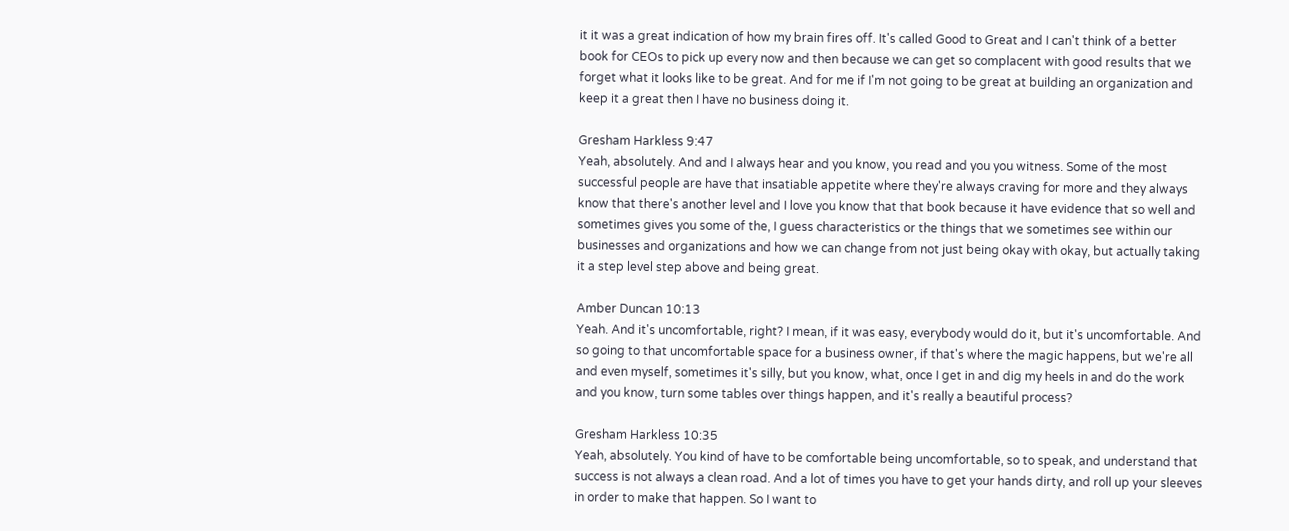it it was a great indication of how my brain fires off. It's called Good to Great and I can't think of a better book for CEOs to pick up every now and then because we can get so complacent with good results that we forget what it looks like to be great. And for me if I'm not going to be great at building an organization and keep it a great then I have no business doing it.

Gresham Harkless 9:47
Yeah, absolutely. And and I always hear and you know, you read and you you witness. Some of the most successful people are have that insatiable appetite where they're always craving for more and they always know that there's another level and I love you know that that book because it have evidence that so well and sometimes gives you some of the, I guess characteristics or the things that we sometimes see within our businesses and organizations and how we can change from not just being okay with okay, but actually taking it a step level step above and being great.

Amber Duncan 10:13
Yeah. And it's uncomfortable, right? I mean, if it was easy, everybody would do it, but it's uncomfortable. And so going to that uncomfortable space for a business owner, if that's where the magic happens, but we're all and even myself, sometimes it's silly, but you know, what, once I get in and dig my heels in and do the work and you know, turn some tables over things happen, and it's really a beautiful process?

Gresham Harkless 10:35
Yeah, absolutely. You kind of have to be comfortable being uncomfortable, so to speak, and understand that success is not always a clean road. And a lot of times you have to get your hands dirty, and roll up your sleeves in order to make that happen. So I want to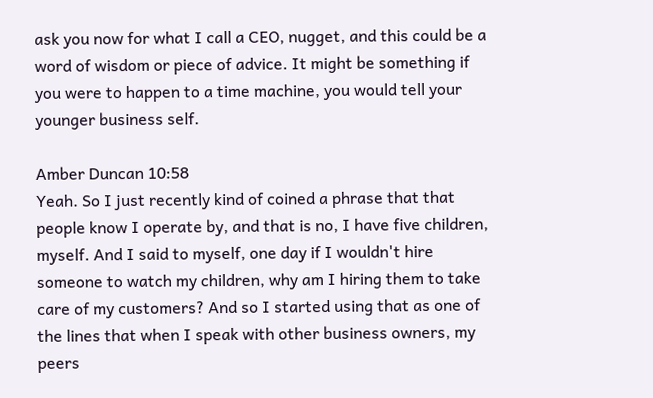ask you now for what I call a CEO, nugget, and this could be a word of wisdom or piece of advice. It might be something if you were to happen to a time machine, you would tell your younger business self.

Amber Duncan 10:58
Yeah. So I just recently kind of coined a phrase that that people know I operate by, and that is no, I have five children, myself. And I said to myself, one day if I wouldn't hire someone to watch my children, why am I hiring them to take care of my customers? And so I started using that as one of the lines that when I speak with other business owners, my peers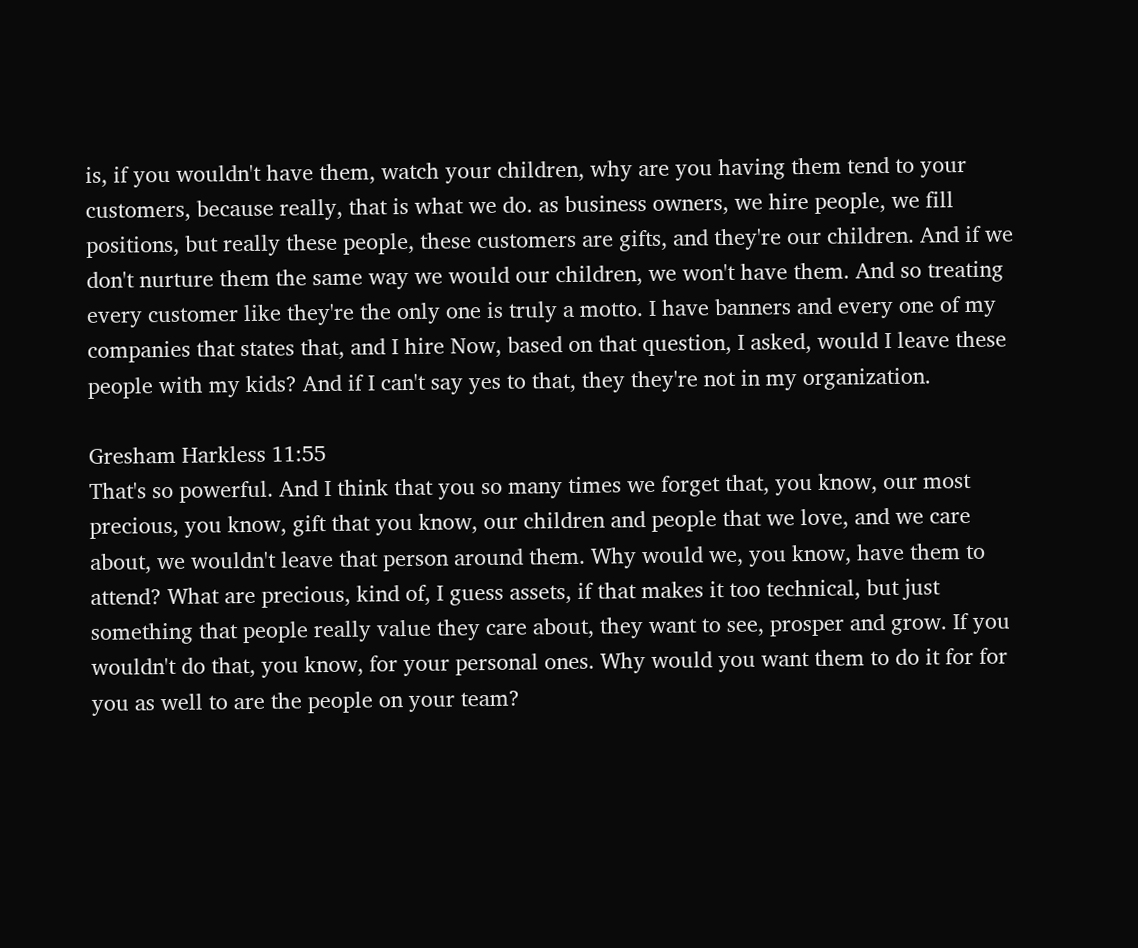is, if you wouldn't have them, watch your children, why are you having them tend to your customers, because really, that is what we do. as business owners, we hire people, we fill positions, but really these people, these customers are gifts, and they're our children. And if we don't nurture them the same way we would our children, we won't have them. And so treating every customer like they're the only one is truly a motto. I have banners and every one of my companies that states that, and I hire Now, based on that question, I asked, would I leave these people with my kids? And if I can't say yes to that, they they're not in my organization.

Gresham Harkless 11:55
That's so powerful. And I think that you so many times we forget that, you know, our most precious, you know, gift that you know, our children and people that we love, and we care about, we wouldn't leave that person around them. Why would we, you know, have them to attend? What are precious, kind of, I guess assets, if that makes it too technical, but just something that people really value they care about, they want to see, prosper and grow. If you wouldn't do that, you know, for your personal ones. Why would you want them to do it for for you as well to are the people on your team?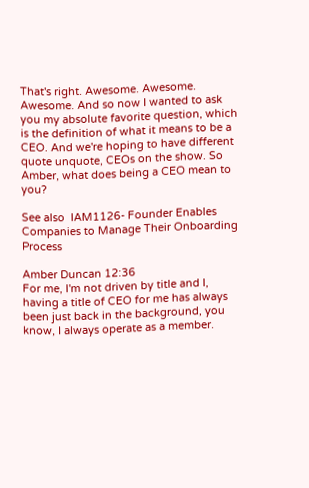That's right. Awesome. Awesome. Awesome. And so now I wanted to ask you my absolute favorite question, which is the definition of what it means to be a CEO. And we're hoping to have different quote unquote, CEOs on the show. So Amber, what does being a CEO mean to you?

See also  IAM1126- Founder Enables Companies to Manage Their Onboarding Process

Amber Duncan 12:36
For me, I'm not driven by title and I, having a title of CEO for me has always been just back in the background, you know, I always operate as a member.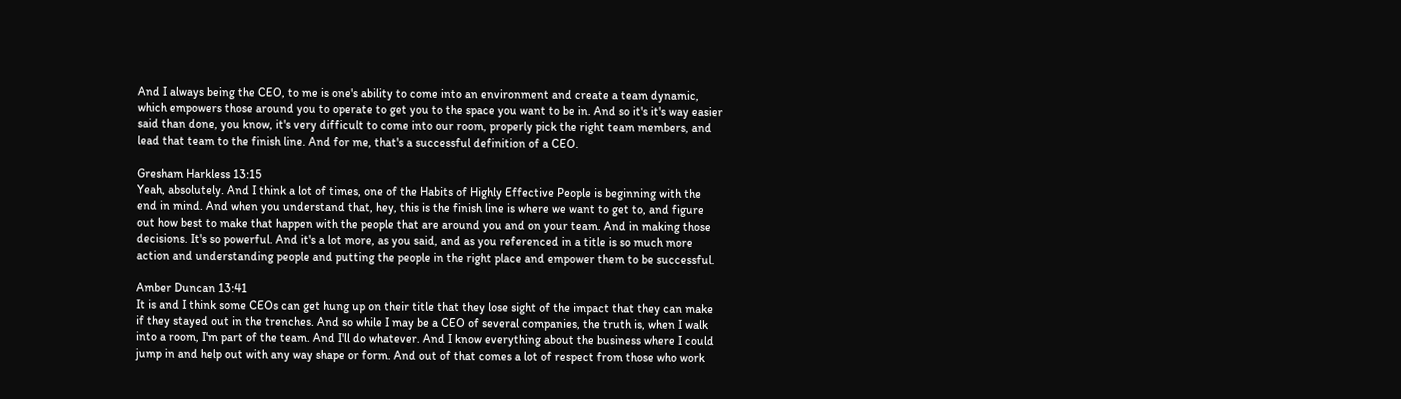And I always being the CEO, to me is one's ability to come into an environment and create a team dynamic, which empowers those around you to operate to get you to the space you want to be in. And so it's it's way easier said than done, you know, it's very difficult to come into our room, properly pick the right team members, and lead that team to the finish line. And for me, that's a successful definition of a CEO.

Gresham Harkless 13:15
Yeah, absolutely. And I think a lot of times, one of the Habits of Highly Effective People is beginning with the end in mind. And when you understand that, hey, this is the finish line is where we want to get to, and figure out how best to make that happen with the people that are around you and on your team. And in making those decisions. It's so powerful. And it's a lot more, as you said, and as you referenced in a title is so much more action and understanding people and putting the people in the right place and empower them to be successful.

Amber Duncan 13:41
It is and I think some CEOs can get hung up on their title that they lose sight of the impact that they can make if they stayed out in the trenches. And so while I may be a CEO of several companies, the truth is, when I walk into a room, I'm part of the team. And I'll do whatever. And I know everything about the business where I could jump in and help out with any way shape or form. And out of that comes a lot of respect from those who work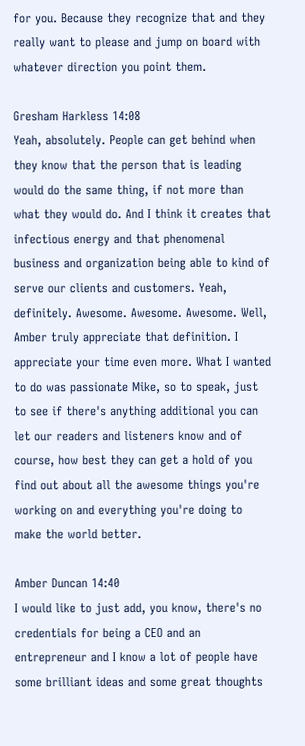for you. Because they recognize that and they really want to please and jump on board with whatever direction you point them.

Gresham Harkless 14:08
Yeah, absolutely. People can get behind when they know that the person that is leading would do the same thing, if not more than what they would do. And I think it creates that infectious energy and that phenomenal business and organization being able to kind of serve our clients and customers. Yeah, definitely. Awesome. Awesome. Awesome. Well, Amber truly appreciate that definition. I appreciate your time even more. What I wanted to do was passionate Mike, so to speak, just to see if there's anything additional you can let our readers and listeners know and of course, how best they can get a hold of you find out about all the awesome things you're working on and everything you're doing to make the world better.

Amber Duncan 14:40
I would like to just add, you know, there's no credentials for being a CEO and an entrepreneur and I know a lot of people have some brilliant ideas and some great thoughts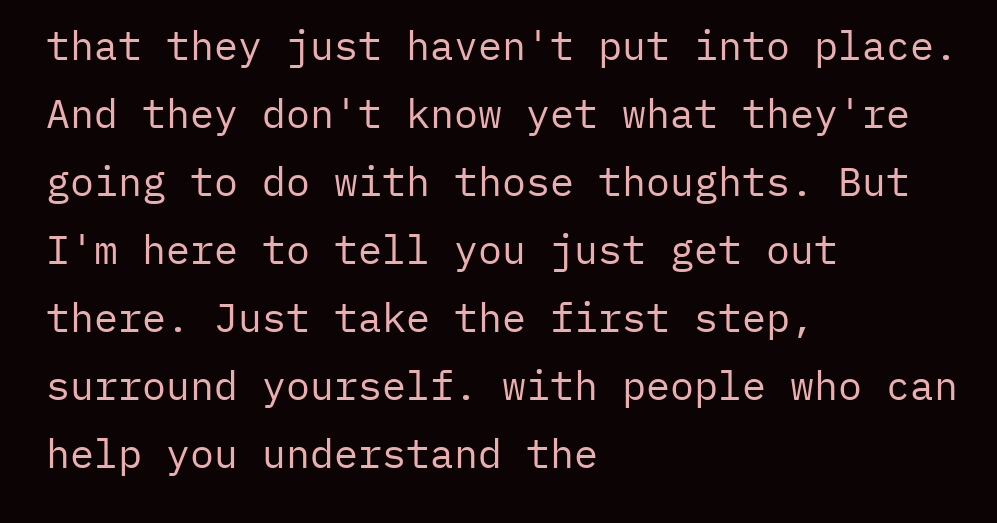that they just haven't put into place. And they don't know yet what they're going to do with those thoughts. But I'm here to tell you just get out there. Just take the first step, surround yourself. with people who can help you understand the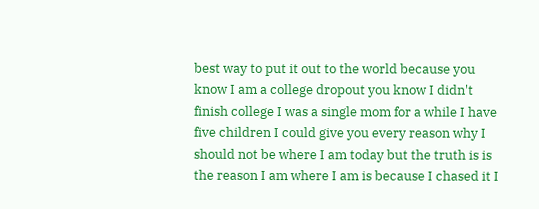best way to put it out to the world because you know I am a college dropout you know I didn't finish college I was a single mom for a while I have five children I could give you every reason why I should not be where I am today but the truth is is the reason I am where I am is because I chased it I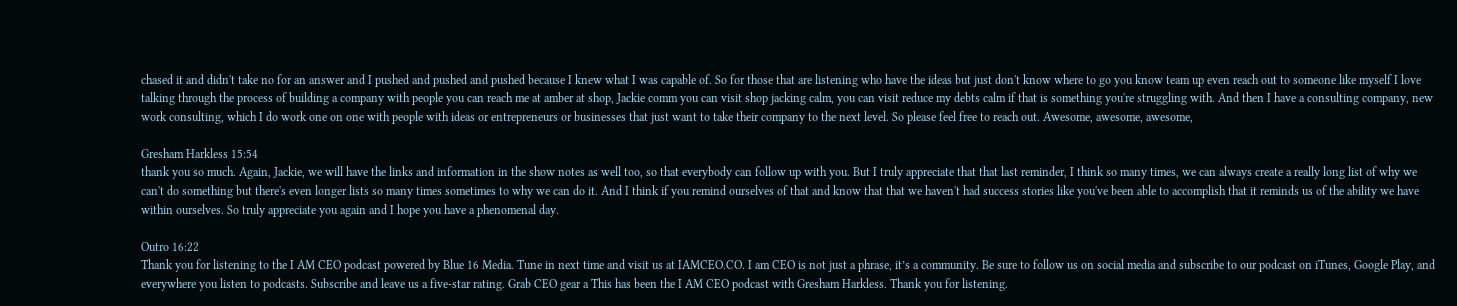chased it and didn't take no for an answer and I pushed and pushed and pushed because I knew what I was capable of. So for those that are listening who have the ideas but just don't know where to go you know team up even reach out to someone like myself I love talking through the process of building a company with people you can reach me at amber at shop, Jackie comm you can visit shop jacking calm, you can visit reduce my debts calm if that is something you're struggling with. And then I have a consulting company, new work consulting, which I do work one on one with people with ideas or entrepreneurs or businesses that just want to take their company to the next level. So please feel free to reach out. Awesome, awesome, awesome,

Gresham Harkless 15:54
thank you so much. Again, Jackie, we will have the links and information in the show notes as well too, so that everybody can follow up with you. But I truly appreciate that that last reminder, I think so many times, we can always create a really long list of why we can't do something but there's even longer lists so many times sometimes to why we can do it. And I think if you remind ourselves of that and know that that we haven't had success stories like you've been able to accomplish that it reminds us of the ability we have within ourselves. So truly appreciate you again and I hope you have a phenomenal day.

Outro 16:22
Thank you for listening to the I AM CEO podcast powered by Blue 16 Media. Tune in next time and visit us at IAMCEO.CO. I am CEO is not just a phrase, it’s a community. Be sure to follow us on social media and subscribe to our podcast on iTunes, Google Play, and everywhere you listen to podcasts. Subscribe and leave us a five-star rating. Grab CEO gear a This has been the I AM CEO podcast with Gresham Harkless. Thank you for listening.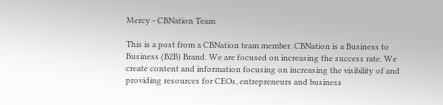Mercy - CBNation Team

This is a post from a CBNation team member. CBNation is a Business to Business (B2B) Brand. We are focused on increasing the success rate. We create content and information focusing on increasing the visibility of and providing resources for CEOs, entrepreneurs and business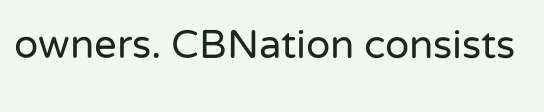owners. CBNation consists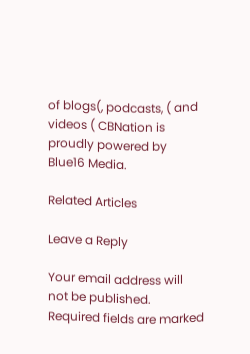of blogs(, podcasts, ( and videos ( CBNation is proudly powered by Blue16 Media.

Related Articles

Leave a Reply

Your email address will not be published. Required fields are marked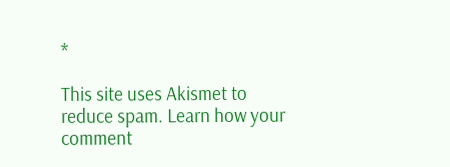*

This site uses Akismet to reduce spam. Learn how your comment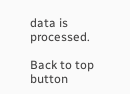data is processed.

Back to top button